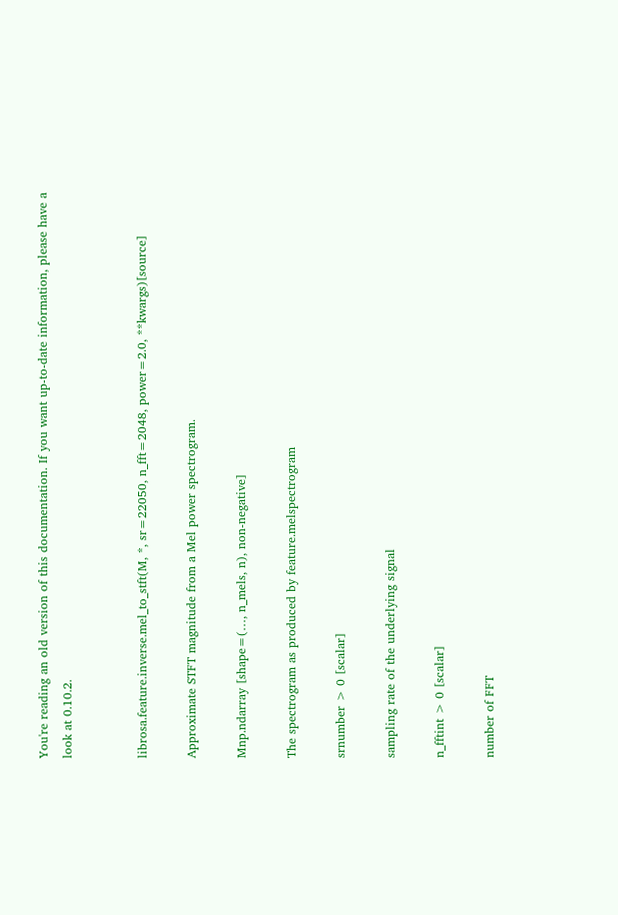You're reading an old version of this documentation. If you want up-to-date information, please have a look at 0.10.2.


librosa.feature.inverse.mel_to_stft(M, *, sr=22050, n_fft=2048, power=2.0, **kwargs)[source]

Approximate STFT magnitude from a Mel power spectrogram.

Mnp.ndarray [shape=(…, n_mels, n), non-negative]

The spectrogram as produced by feature.melspectrogram

srnumber > 0 [scalar]

sampling rate of the underlying signal

n_fftint > 0 [scalar]

number of FFT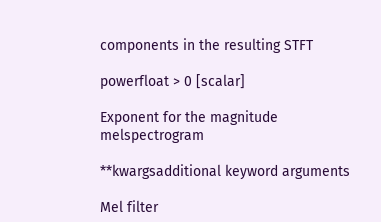components in the resulting STFT

powerfloat > 0 [scalar]

Exponent for the magnitude melspectrogram

**kwargsadditional keyword arguments

Mel filter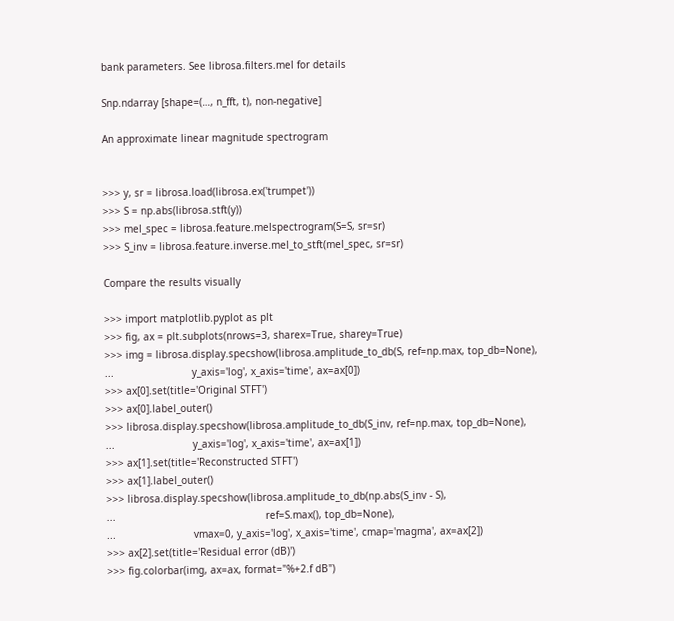bank parameters. See librosa.filters.mel for details

Snp.ndarray [shape=(…, n_fft, t), non-negative]

An approximate linear magnitude spectrogram


>>> y, sr = librosa.load(librosa.ex('trumpet'))
>>> S = np.abs(librosa.stft(y))
>>> mel_spec = librosa.feature.melspectrogram(S=S, sr=sr)
>>> S_inv = librosa.feature.inverse.mel_to_stft(mel_spec, sr=sr)

Compare the results visually

>>> import matplotlib.pyplot as plt
>>> fig, ax = plt.subplots(nrows=3, sharex=True, sharey=True)
>>> img = librosa.display.specshow(librosa.amplitude_to_db(S, ref=np.max, top_db=None),
...                          y_axis='log', x_axis='time', ax=ax[0])
>>> ax[0].set(title='Original STFT')
>>> ax[0].label_outer()
>>> librosa.display.specshow(librosa.amplitude_to_db(S_inv, ref=np.max, top_db=None),
...                          y_axis='log', x_axis='time', ax=ax[1])
>>> ax[1].set(title='Reconstructed STFT')
>>> ax[1].label_outer()
>>> librosa.display.specshow(librosa.amplitude_to_db(np.abs(S_inv - S),
...                                                  ref=S.max(), top_db=None),
...                          vmax=0, y_axis='log', x_axis='time', cmap='magma', ax=ax[2])
>>> ax[2].set(title='Residual error (dB)')
>>> fig.colorbar(img, ax=ax, format="%+2.f dB")